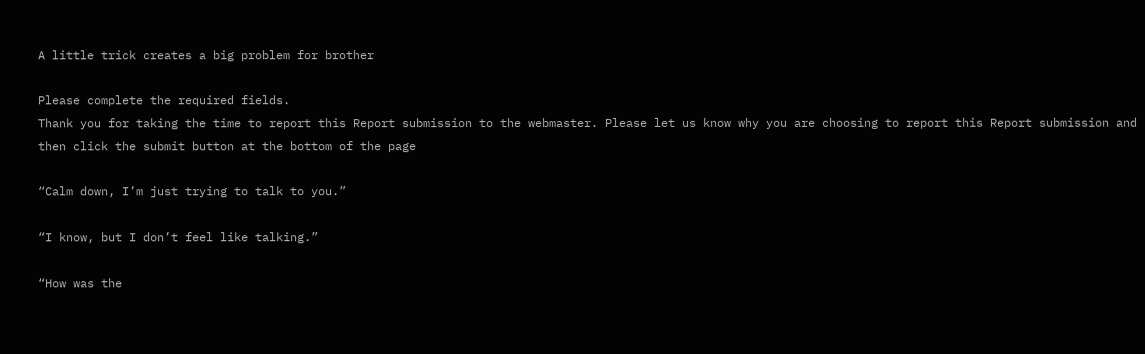A little trick creates a big problem for brother

Please complete the required fields.
Thank you for taking the time to report this Report submission to the webmaster. Please let us know why you are choosing to report this Report submission and then click the submit button at the bottom of the page

“Calm down, I’m just trying to talk to you.”

“I know, but I don’t feel like talking.”

“How was the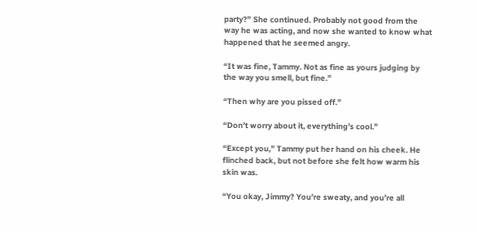party?” She continued. Probably not good from the way he was acting, and now she wanted to know what happened that he seemed angry.

“It was fine, Tammy. Not as fine as yours judging by the way you smell, but fine.”

“Then why are you pissed off.”

“Don’t worry about it, everything’s cool.”

“Except you,” Tammy put her hand on his cheek. He flinched back, but not before she felt how warm his skin was.

“You okay, Jimmy? You’re sweaty, and you’re all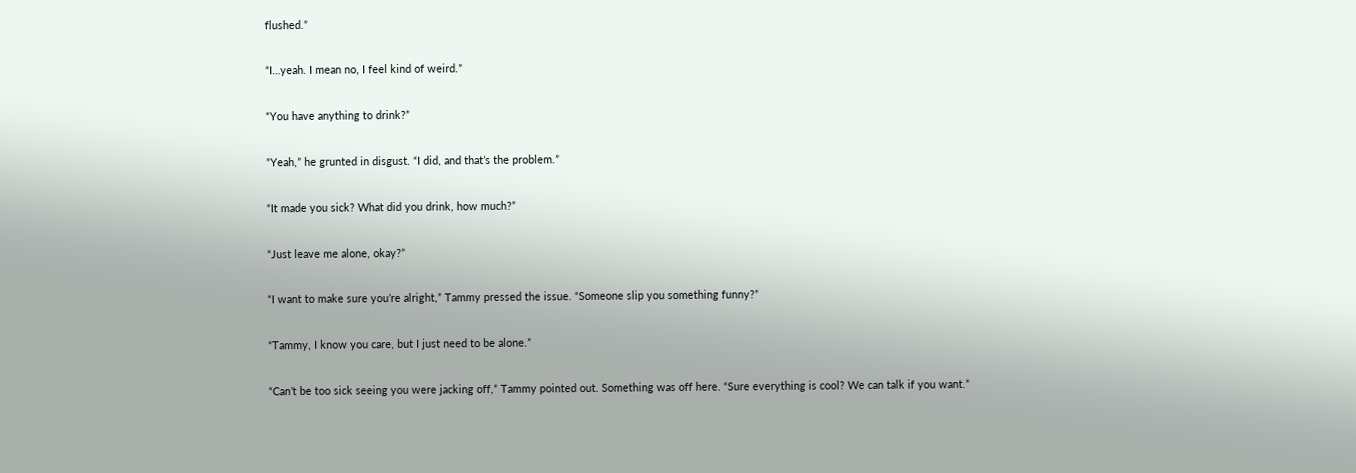flushed.”

“I…yeah. I mean no, I feel kind of weird.”

“You have anything to drink?”

“Yeah,” he grunted in disgust. “I did, and that’s the problem.”

“It made you sick? What did you drink, how much?”

“Just leave me alone, okay?”

“I want to make sure you’re alright,” Tammy pressed the issue. “Someone slip you something funny?”

“Tammy, I know you care, but I just need to be alone.”

“Can’t be too sick seeing you were jacking off,” Tammy pointed out. Something was off here. “Sure everything is cool? We can talk if you want.”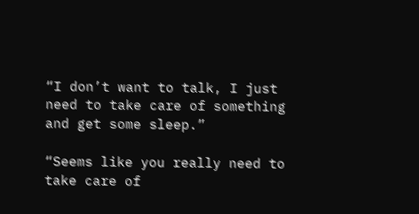“I don’t want to talk, I just need to take care of something and get some sleep.”

“Seems like you really need to take care of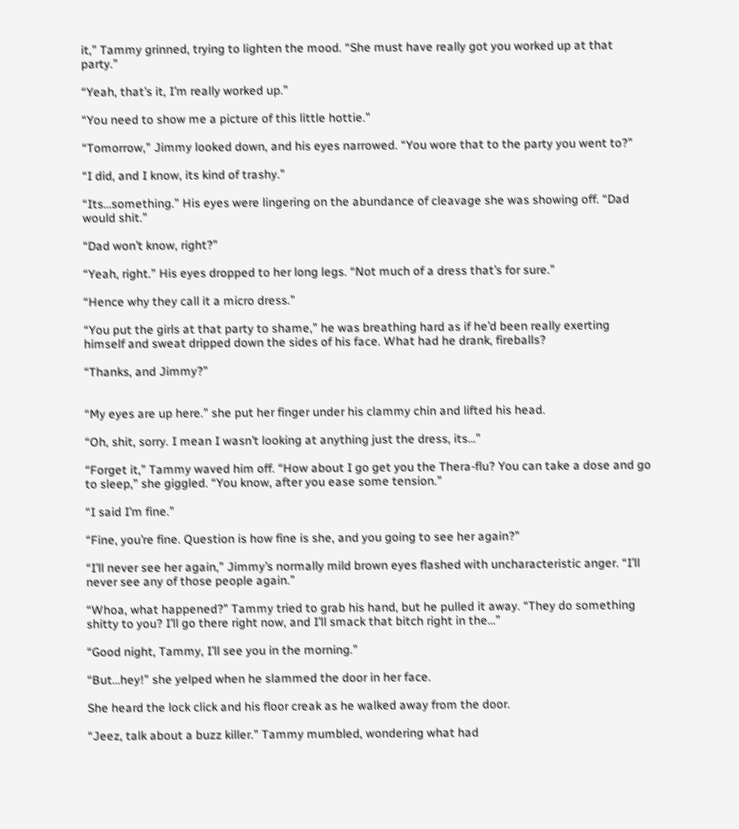it,” Tammy grinned, trying to lighten the mood. “She must have really got you worked up at that party.”

“Yeah, that’s it, I’m really worked up.”

“You need to show me a picture of this little hottie.”

“Tomorrow,” Jimmy looked down, and his eyes narrowed. “You wore that to the party you went to?”

“I did, and I know, its kind of trashy.”

“Its…something.” His eyes were lingering on the abundance of cleavage she was showing off. “Dad would shit.”

“Dad won’t know, right?”

“Yeah, right.” His eyes dropped to her long legs. “Not much of a dress that’s for sure.”

“Hence why they call it a micro dress.”

“You put the girls at that party to shame,” he was breathing hard as if he’d been really exerting himself and sweat dripped down the sides of his face. What had he drank, fireballs?

“Thanks, and Jimmy?”


“My eyes are up here.” she put her finger under his clammy chin and lifted his head.

“Oh, shit, sorry. I mean I wasn’t looking at anything just the dress, its…”

“Forget it,” Tammy waved him off. “How about I go get you the Thera-flu? You can take a dose and go to sleep,” she giggled. “You know, after you ease some tension.”

“I said I’m fine.”

“Fine, you’re fine. Question is how fine is she, and you going to see her again?”

“I’ll never see her again,” Jimmy’s normally mild brown eyes flashed with uncharacteristic anger. “I’ll never see any of those people again.”

“Whoa, what happened?” Tammy tried to grab his hand, but he pulled it away. “They do something shitty to you? I’ll go there right now, and I’ll smack that bitch right in the…”

“Good night, Tammy, I’ll see you in the morning.”

“But…hey!” she yelped when he slammed the door in her face.

She heard the lock click and his floor creak as he walked away from the door.

“Jeez, talk about a buzz killer.” Tammy mumbled, wondering what had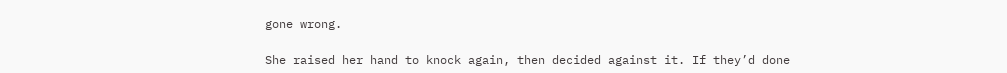gone wrong.

She raised her hand to knock again, then decided against it. If they’d done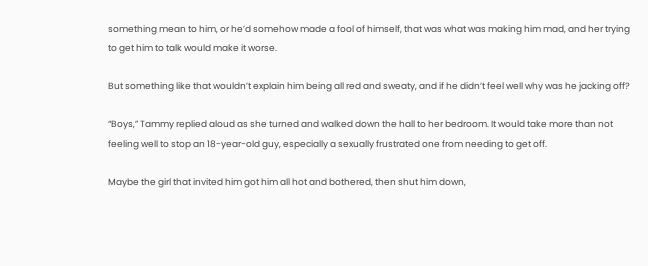something mean to him, or he’d somehow made a fool of himself, that was what was making him mad, and her trying to get him to talk would make it worse.

But something like that wouldn’t explain him being all red and sweaty, and if he didn’t feel well why was he jacking off?

“Boys,” Tammy replied aloud as she turned and walked down the hall to her bedroom. It would take more than not feeling well to stop an 18-year-old guy, especially a sexually frustrated one from needing to get off.

Maybe the girl that invited him got him all hot and bothered, then shut him down,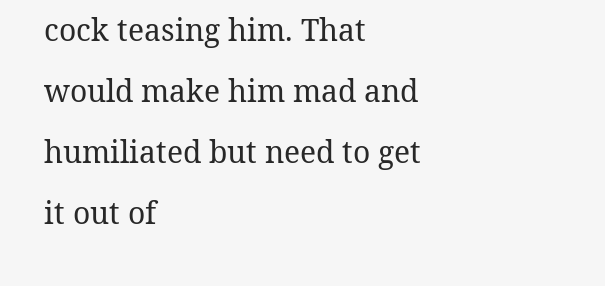cock teasing him. That would make him mad and humiliated but need to get it out of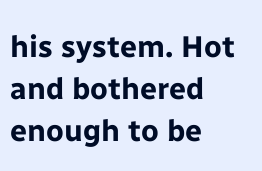his system. Hot and bothered enough to be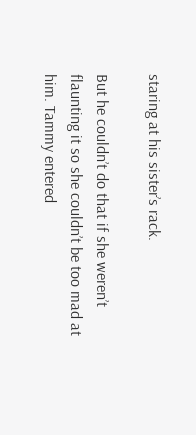staring at his sister’s rack.

But he couldn’t do that if she weren’t flaunting it so she couldn’t be too mad at him. Tammy entered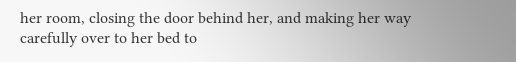her room, closing the door behind her, and making her way carefully over to her bed to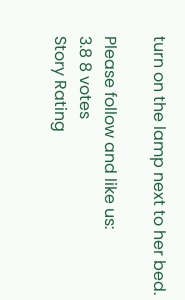turn on the lamp next to her bed.

Please follow and like us:
3.8 8 votes
Story Rating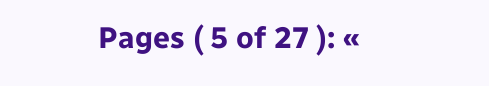Pages ( 5 of 27 ): «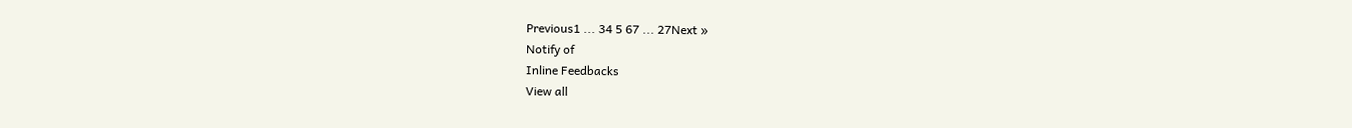Previous1 ... 34 5 67 ... 27Next »
Notify of
Inline Feedbacks
View all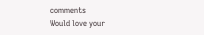comments
Would love your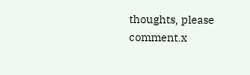thoughts, please comment.x